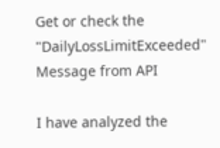Get or check the "DailyLossLimitExceeded" Message from API

I have analyzed the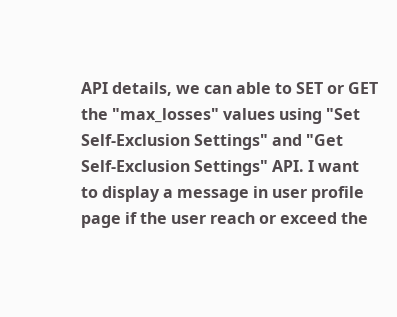API details, we can able to SET or GET the "max_losses" values using "Set Self-Exclusion Settings" and "Get Self-Exclusion Settings" API. I want to display a message in user profile page if the user reach or exceed the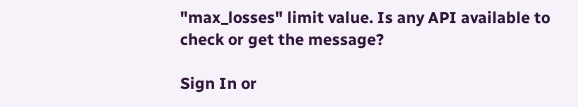"max_losses" limit value. Is any API available to check or get the message?

Sign In or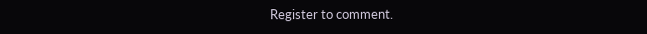Register to comment.